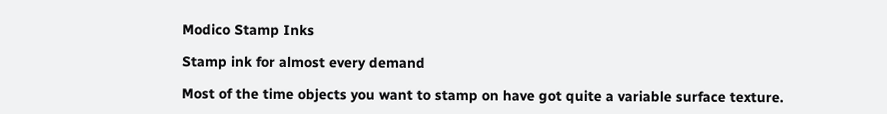Modico Stamp Inks

Stamp ink for almost every demand

Most of the time objects you want to stamp on have got quite a variable surface texture.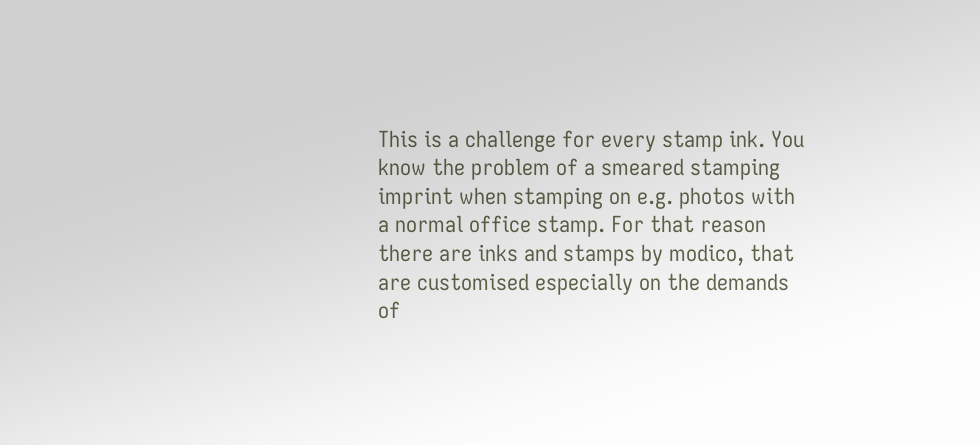This is a challenge for every stamp ink. You know the problem of a smeared stamping imprint when stamping on e.g. photos with a normal office stamp. For that reason there are inks and stamps by modico, that are customised especially on the demands of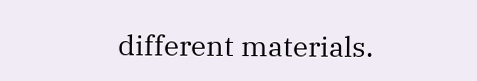different materials.